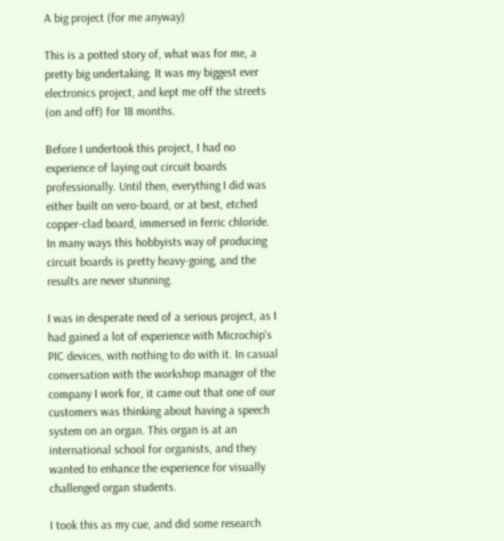A big project (for me anyway)

This is a potted story of, what was for me, a pretty big undertaking. It was my biggest ever electronics project, and kept me off the streets (on and off) for 18 months.

Before I undertook this project, I had no experience of laying out circuit boards professionally. Until then, everything I did was either built on vero-board, or at best, etched copper-clad board, immersed in ferric chloride. In many ways this hobbyists way of producing circuit boards is pretty heavy-going, and the results are never stunning.

I was in desperate need of a serious project, as I had gained a lot of experience with Microchip's PIC devices, with nothing to do with it. In casual conversation with the workshop manager of the company I work for, it came out that one of our customers was thinking about having a speech system on an organ. This organ is at an international school for organists, and they wanted to enhance the experience for visually challenged organ students.

I took this as my cue, and did some research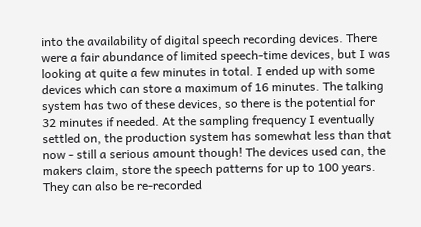into the availability of digital speech recording devices. There were a fair abundance of limited speech-time devices, but I was looking at quite a few minutes in total. I ended up with some devices which can store a maximum of 16 minutes. The talking system has two of these devices, so there is the potential for 32 minutes if needed. At the sampling frequency I eventually settled on, the production system has somewhat less than that now - still a serious amount though! The devices used can, the makers claim, store the speech patterns for up to 100 years. They can also be re-recorded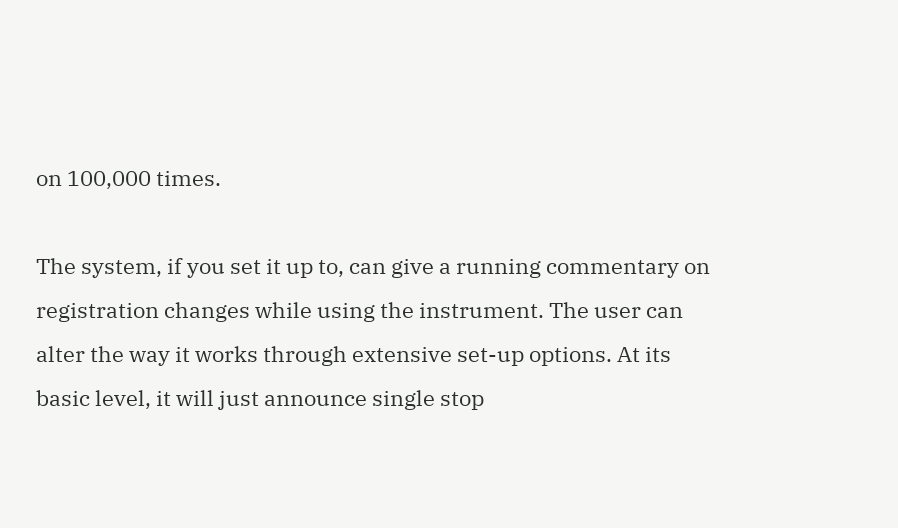on 100,000 times.

The system, if you set it up to, can give a running commentary on registration changes while using the instrument. The user can alter the way it works through extensive set-up options. At its basic level, it will just announce single stop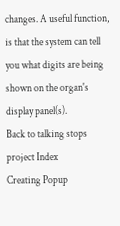changes. A useful function, is that the system can tell you what digits are being shown on the organ's display panel(s).
Back to talking stops project Index
Creating Popup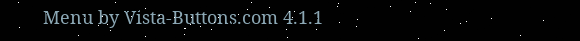Menu by Vista-Buttons.com 4.1.1